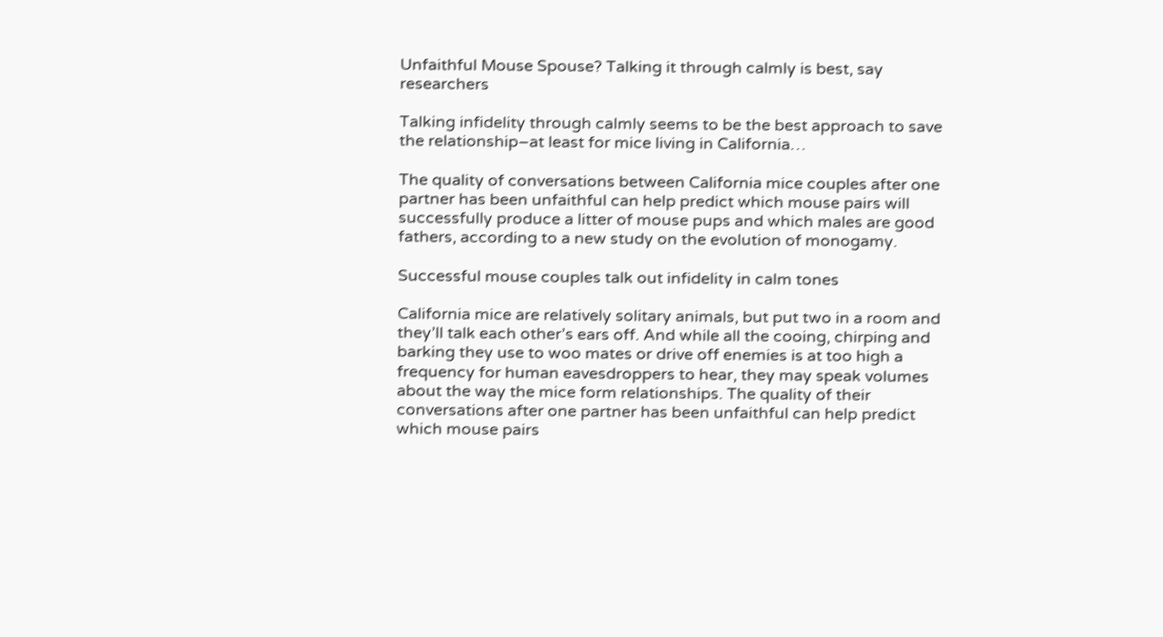Unfaithful Mouse Spouse? Talking it through calmly is best, say researchers

Talking infidelity through calmly seems to be the best approach to save the relationship–at least for mice living in California…

The quality of conversations between California mice couples after one partner has been unfaithful can help predict which mouse pairs will successfully produce a litter of mouse pups and which males are good fathers, according to a new study on the evolution of monogamy.

Successful mouse couples talk out infidelity in calm tones

California mice are relatively solitary animals, but put two in a room and they’ll talk each other’s ears off. And while all the cooing, chirping and barking they use to woo mates or drive off enemies is at too high a frequency for human eavesdroppers to hear, they may speak volumes about the way the mice form relationships. The quality of their conversations after one partner has been unfaithful can help predict which mouse pairs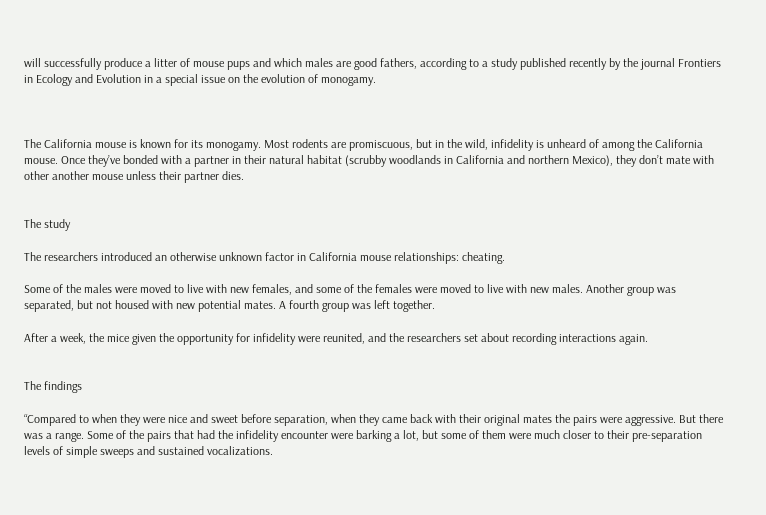will successfully produce a litter of mouse pups and which males are good fathers, according to a study published recently by the journal Frontiers in Ecology and Evolution in a special issue on the evolution of monogamy.



The California mouse is known for its monogamy. Most rodents are promiscuous, but in the wild, infidelity is unheard of among the California mouse. Once they’ve bonded with a partner in their natural habitat (scrubby woodlands in California and northern Mexico), they don’t mate with other another mouse unless their partner dies.


The study

The researchers introduced an otherwise unknown factor in California mouse relationships: cheating.

Some of the males were moved to live with new females, and some of the females were moved to live with new males. Another group was separated, but not housed with new potential mates. A fourth group was left together.

After a week, the mice given the opportunity for infidelity were reunited, and the researchers set about recording interactions again.


The findings

“Compared to when they were nice and sweet before separation, when they came back with their original mates the pairs were aggressive. But there was a range. Some of the pairs that had the infidelity encounter were barking a lot, but some of them were much closer to their pre-separation levels of simple sweeps and sustained vocalizations.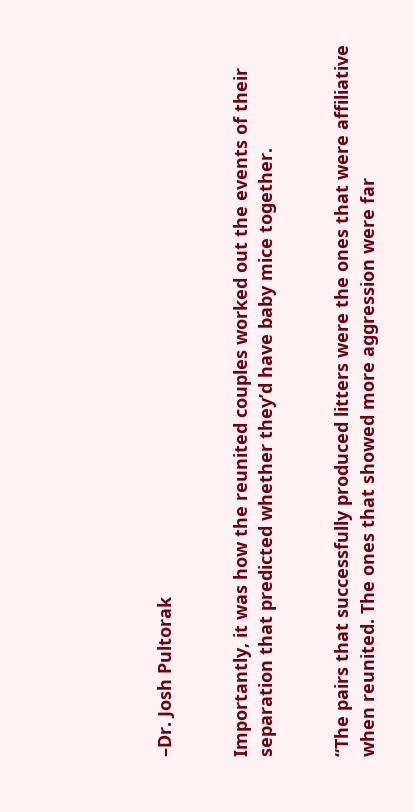–Dr. Josh Pultorak


Importantly, it was how the reunited couples worked out the events of their separation that predicted whether they’d have baby mice together.


“The pairs that successfully produced litters were the ones that were affiliative when reunited. The ones that showed more aggression were far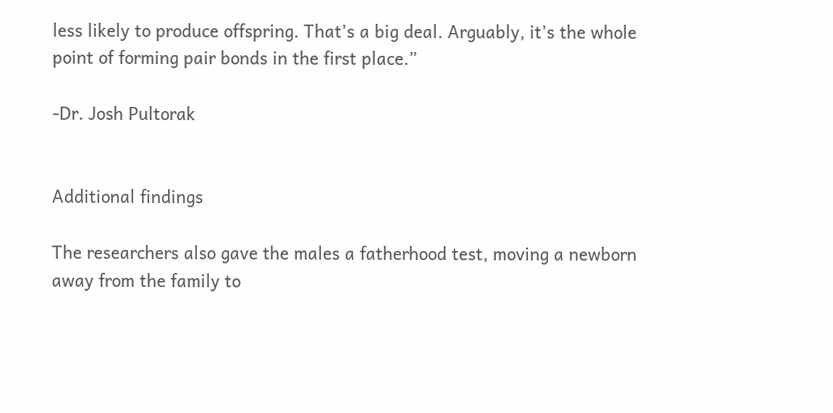less likely to produce offspring. That’s a big deal. Arguably, it’s the whole point of forming pair bonds in the first place.”

-Dr. Josh Pultorak


Additional findings

The researchers also gave the males a fatherhood test, moving a newborn away from the family to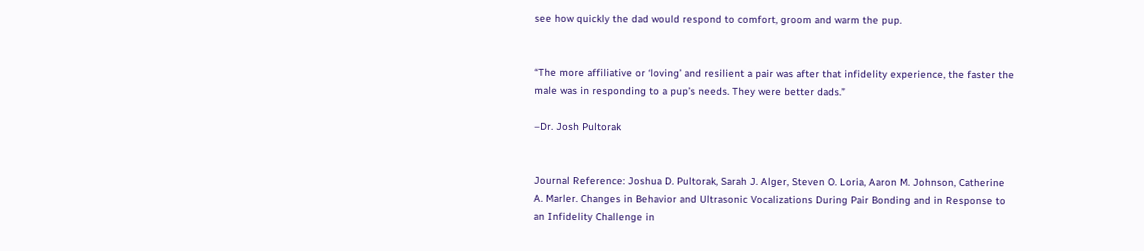see how quickly the dad would respond to comfort, groom and warm the pup.


“The more affiliative or ‘loving’ and resilient a pair was after that infidelity experience, the faster the male was in responding to a pup’s needs. They were better dads.”

–Dr. Josh Pultorak


Journal Reference: Joshua D. Pultorak, Sarah J. Alger, Steven O. Loria, Aaron M. Johnson, Catherine A. Marler. Changes in Behavior and Ultrasonic Vocalizations During Pair Bonding and in Response to an Infidelity Challenge in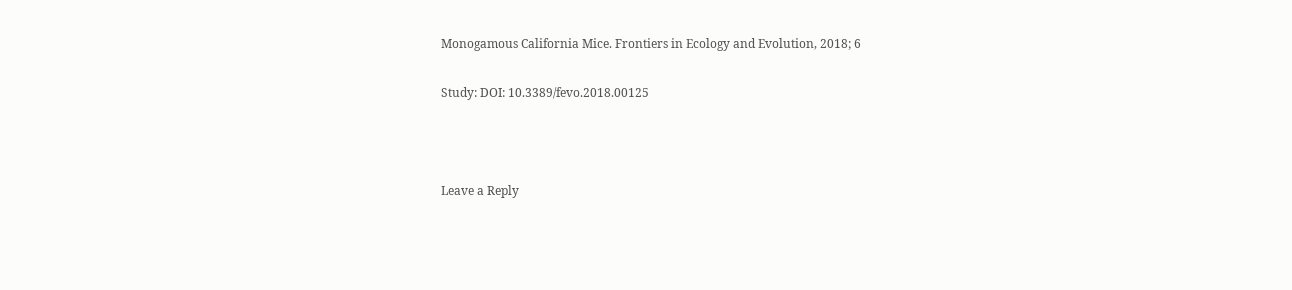Monogamous California Mice. Frontiers in Ecology and Evolution, 2018; 6

Study: DOI: 10.3389/fevo.2018.00125



Leave a Reply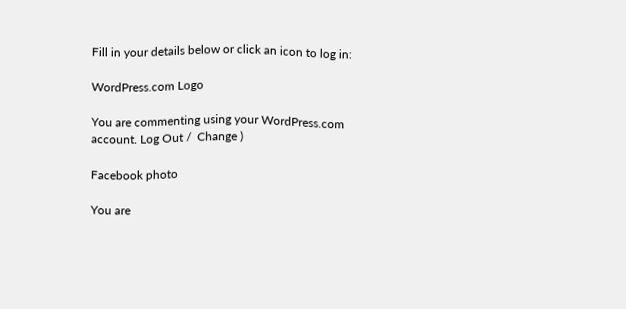Fill in your details below or click an icon to log in:

WordPress.com Logo

You are commenting using your WordPress.com account. Log Out /  Change )

Facebook photo

You are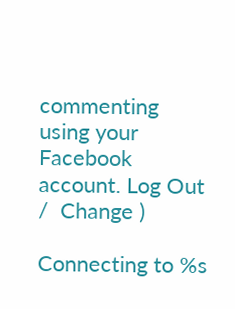commenting using your Facebook account. Log Out /  Change )

Connecting to %s